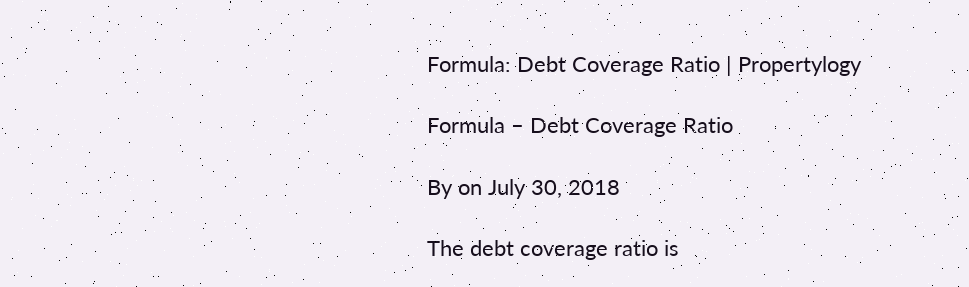Formula: Debt Coverage Ratio | Propertylogy

Formula – Debt Coverage Ratio

By on July 30, 2018

The debt coverage ratio is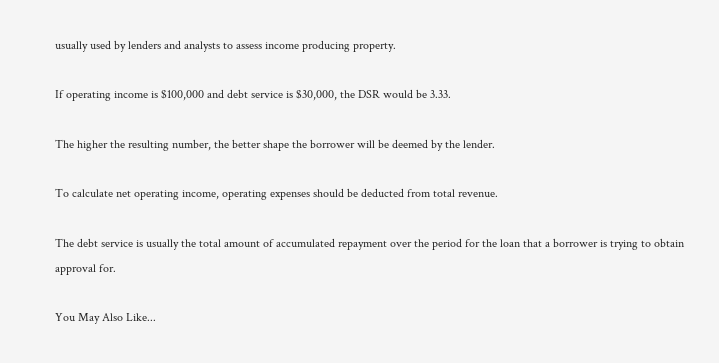usually used by lenders and analysts to assess income producing property.

If operating income is $100,000 and debt service is $30,000, the DSR would be 3.33.

The higher the resulting number, the better shape the borrower will be deemed by the lender.

To calculate net operating income, operating expenses should be deducted from total revenue.

The debt service is usually the total amount of accumulated repayment over the period for the loan that a borrower is trying to obtain approval for.

You May Also Like...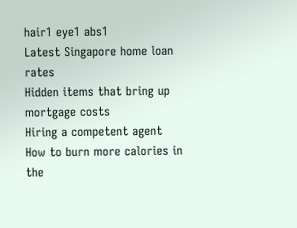hair1 eye1 abs1
Latest Singapore home loan rates
Hidden items that bring up mortgage costs
Hiring a competent agent
How to burn more calories in the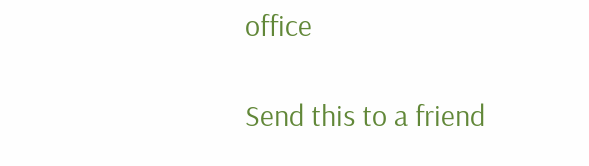office

Send this to a friend